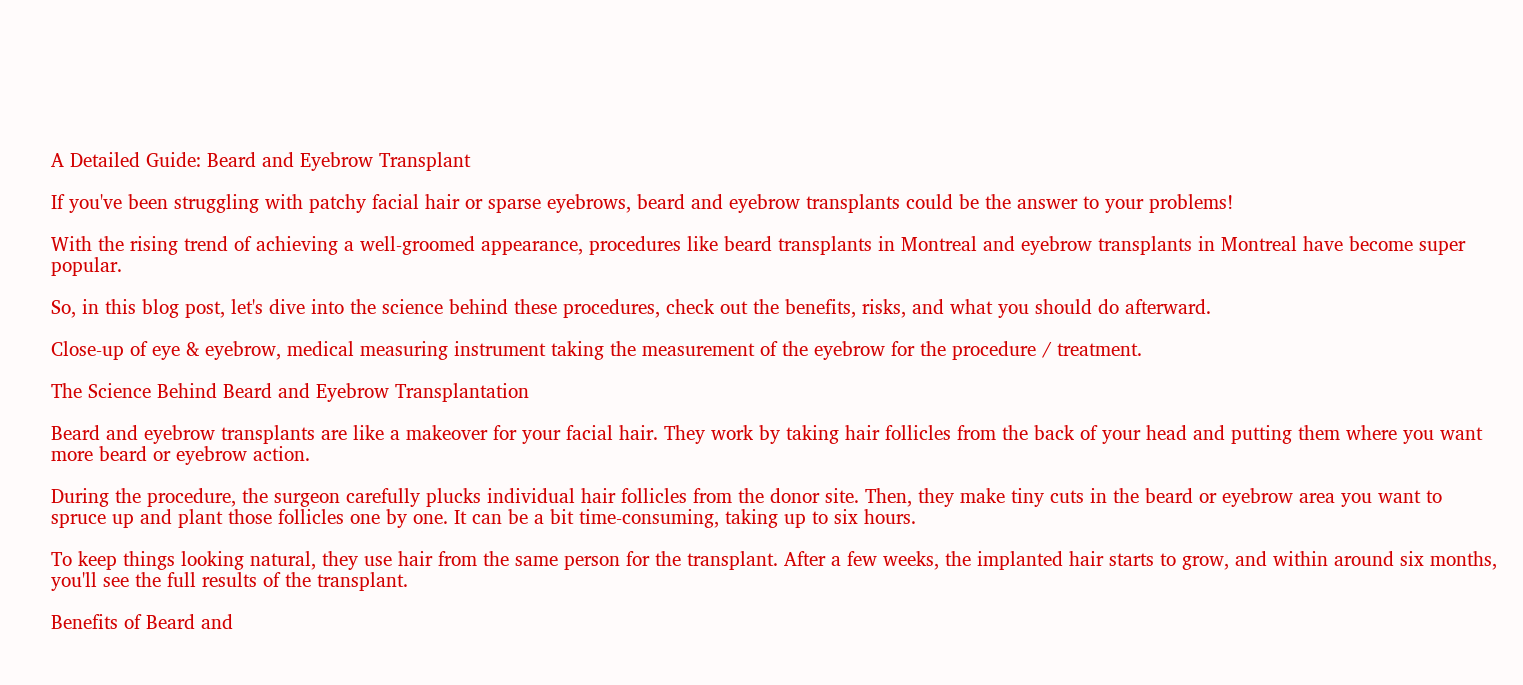A Detailed Guide: Beard and Eyebrow Transplant

If you've been struggling with patchy facial hair or sparse eyebrows, beard and eyebrow transplants could be the answer to your problems!

With the rising trend of achieving a well-groomed appearance, procedures like beard transplants in Montreal and eyebrow transplants in Montreal have become super popular.

So, in this blog post, let's dive into the science behind these procedures, check out the benefits, risks, and what you should do afterward.

Close-up of eye & eyebrow, medical measuring instrument taking the measurement of the eyebrow for the procedure / treatment.

The Science Behind Beard and Eyebrow Transplantation

Beard and eyebrow transplants are like a makeover for your facial hair. They work by taking hair follicles from the back of your head and putting them where you want more beard or eyebrow action.

During the procedure, the surgeon carefully plucks individual hair follicles from the donor site. Then, they make tiny cuts in the beard or eyebrow area you want to spruce up and plant those follicles one by one. It can be a bit time-consuming, taking up to six hours.

To keep things looking natural, they use hair from the same person for the transplant. After a few weeks, the implanted hair starts to grow, and within around six months, you'll see the full results of the transplant.

Benefits of Beard and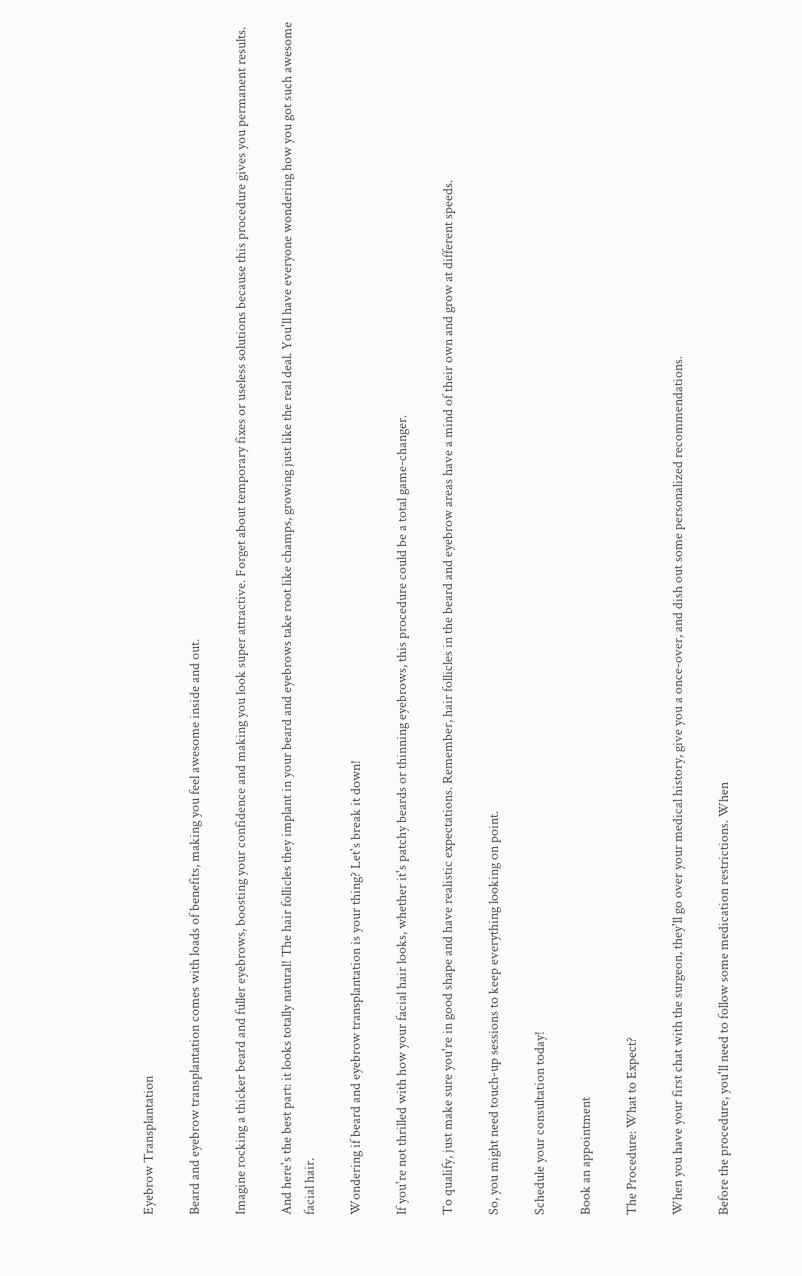Eyebrow Transplantation

Beard and eyebrow transplantation comes with loads of benefits, making you feel awesome inside and out.

Imagine rocking a thicker beard and fuller eyebrows, boosting your confidence and making you look super attractive. Forget about temporary fixes or useless solutions because this procedure gives you permanent results.

And here's the best part: it looks totally natural! The hair follicles they implant in your beard and eyebrows take root like champs, growing just like the real deal. You'll have everyone wondering how you got such awesome facial hair.

Wondering if beard and eyebrow transplantation is your thing? Let's break it down!

If you're not thrilled with how your facial hair looks, whether it's patchy beards or thinning eyebrows, this procedure could be a total game-changer.

To qualify, just make sure you're in good shape and have realistic expectations. Remember, hair follicles in the beard and eyebrow areas have a mind of their own and grow at different speeds.

So, you might need touch-up sessions to keep everything looking on point.

Schedule your consultation today!

Book an appointment

The Procedure: What to Expect?

When you have your first chat with the surgeon, they'll go over your medical history, give you a once-over, and dish out some personalized recommendations.

Before the procedure, you'll need to follow some medication restrictions. When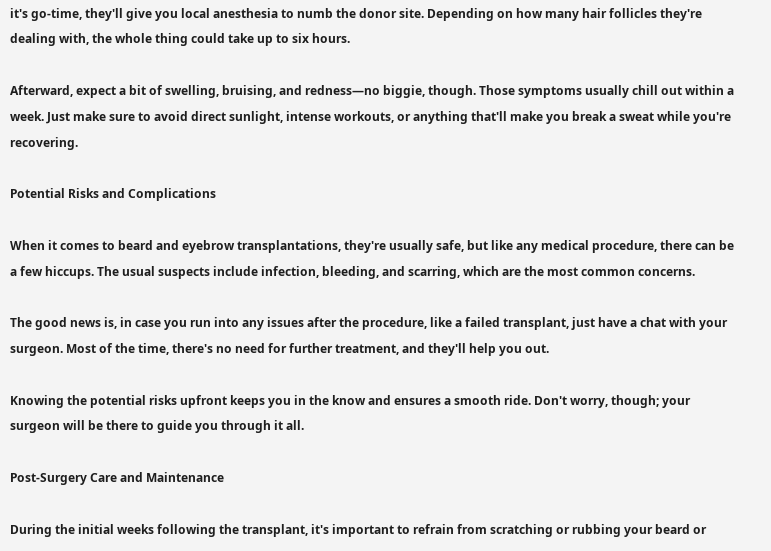it's go-time, they'll give you local anesthesia to numb the donor site. Depending on how many hair follicles they're dealing with, the whole thing could take up to six hours.

Afterward, expect a bit of swelling, bruising, and redness—no biggie, though. Those symptoms usually chill out within a week. Just make sure to avoid direct sunlight, intense workouts, or anything that'll make you break a sweat while you're recovering.

Potential Risks and Complications

When it comes to beard and eyebrow transplantations, they're usually safe, but like any medical procedure, there can be a few hiccups. The usual suspects include infection, bleeding, and scarring, which are the most common concerns.

The good news is, in case you run into any issues after the procedure, like a failed transplant, just have a chat with your surgeon. Most of the time, there's no need for further treatment, and they'll help you out.

Knowing the potential risks upfront keeps you in the know and ensures a smooth ride. Don't worry, though; your surgeon will be there to guide you through it all.

Post-Surgery Care and Maintenance

During the initial weeks following the transplant, it's important to refrain from scratching or rubbing your beard or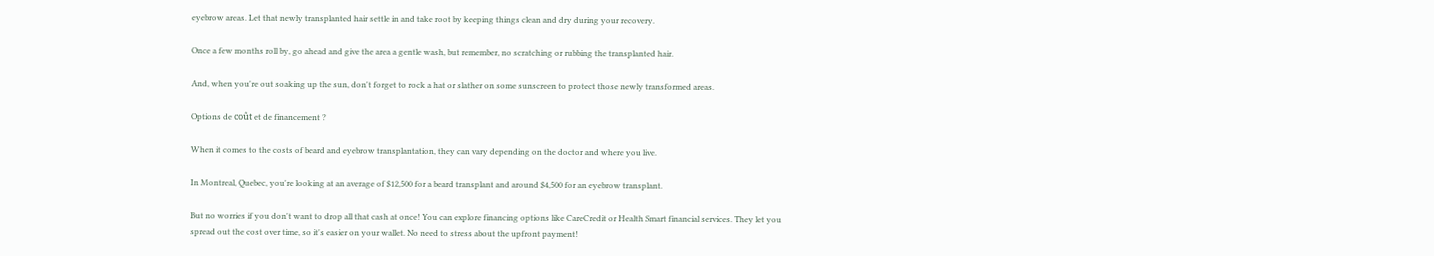eyebrow areas. Let that newly transplanted hair settle in and take root by keeping things clean and dry during your recovery.

Once a few months roll by, go ahead and give the area a gentle wash, but remember, no scratching or rubbing the transplanted hair.

And, when you're out soaking up the sun, don't forget to rock a hat or slather on some sunscreen to protect those newly transformed areas.

Options de coût et de financement ?

When it comes to the costs of beard and eyebrow transplantation, they can vary depending on the doctor and where you live.

In Montreal, Quebec, you're looking at an average of $12,500 for a beard transplant and around $4,500 for an eyebrow transplant.

But no worries if you don't want to drop all that cash at once! You can explore financing options like CareCredit or Health Smart financial services. They let you spread out the cost over time, so it's easier on your wallet. No need to stress about the upfront payment!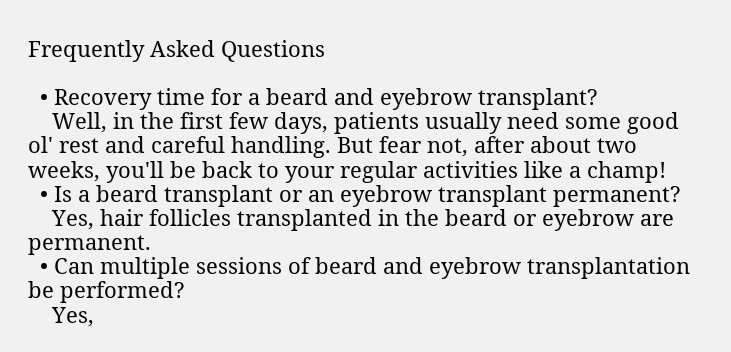Frequently Asked Questions

  • Recovery time for a beard and eyebrow transplant?
    Well, in the first few days, patients usually need some good ol' rest and careful handling. But fear not, after about two weeks, you'll be back to your regular activities like a champ!
  • Is a beard transplant or an eyebrow transplant permanent?
    Yes, hair follicles transplanted in the beard or eyebrow are permanent.
  • Can multiple sessions of beard and eyebrow transplantation be performed?
    Yes,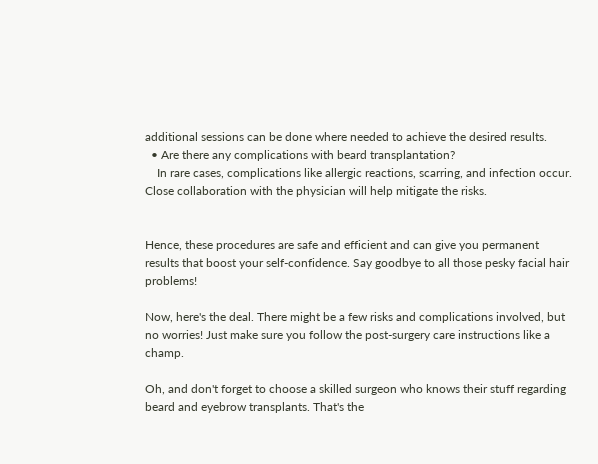additional sessions can be done where needed to achieve the desired results.
  • Are there any complications with beard transplantation?
    In rare cases, complications like allergic reactions, scarring, and infection occur. Close collaboration with the physician will help mitigate the risks.


Hence, these procedures are safe and efficient and can give you permanent results that boost your self-confidence. Say goodbye to all those pesky facial hair problems!

Now, here's the deal. There might be a few risks and complications involved, but no worries! Just make sure you follow the post-surgery care instructions like a champ.

Oh, and don't forget to choose a skilled surgeon who knows their stuff regarding beard and eyebrow transplants. That's the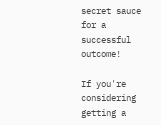secret sauce for a successful outcome!

If you're considering getting a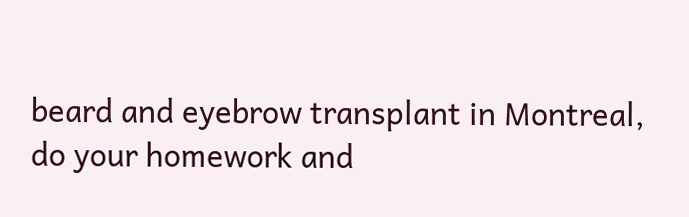beard and eyebrow transplant in Montreal, do your homework and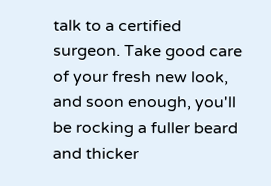talk to a certified surgeon. Take good care of your fresh new look, and soon enough, you'll be rocking a fuller beard and thicker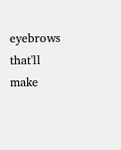eyebrows that'll make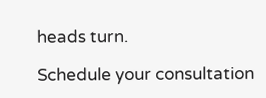heads turn.

Schedule your consultation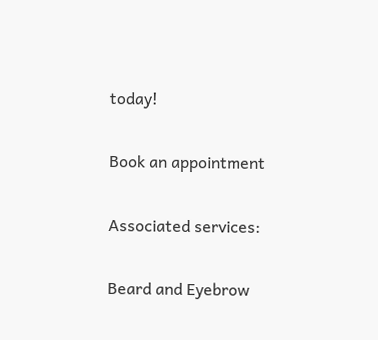today!

Book an appointment

Associated services:

Beard and Eyebrow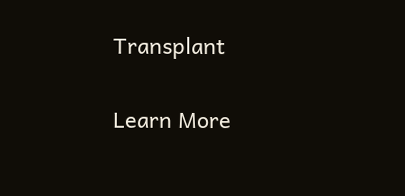Transplant

Learn More